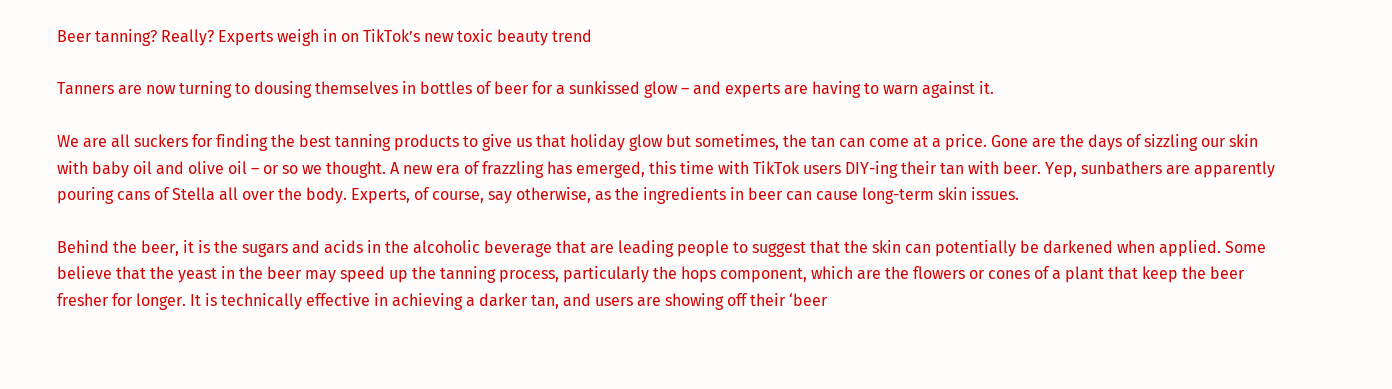Beer tanning? Really? Experts weigh in on TikTok’s new toxic beauty trend

Tanners are now turning to dousing themselves in bottles of beer for a sunkissed glow – and experts are having to warn against it.

We are all suckers for finding the best tanning products to give us that holiday glow but sometimes, the tan can come at a price. Gone are the days of sizzling our skin with baby oil and olive oil – or so we thought. A new era of frazzling has emerged, this time with TikTok users DIY-ing their tan with beer. Yep, sunbathers are apparently pouring cans of Stella all over the body. Experts, of course, say otherwise, as the ingredients in beer can cause long-term skin issues.

Behind the beer, it is the sugars and acids in the alcoholic beverage that are leading people to suggest that the skin can potentially be darkened when applied. Some believe that the yeast in the beer may speed up the tanning process, particularly the hops component, which are the flowers or cones of a plant that keep the beer fresher for longer. It is technically effective in achieving a darker tan, and users are showing off their ‘beer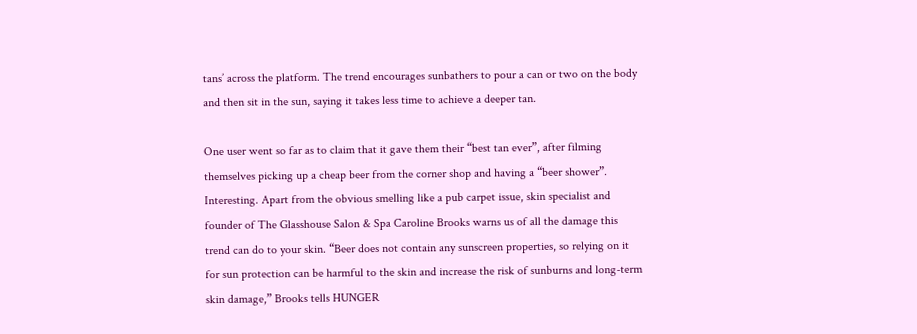tans’ across the platform. The trend encourages sunbathers to pour a can or two on the body and then sit in the sun, saying it takes less time to achieve a deeper tan.

One user went so far as to claim that it gave them their “best tan ever”, after filming themselves picking up a cheap beer from the corner shop and having a “beer shower”. Interesting. Apart from the obvious smelling like a pub carpet issue, skin specialist and founder of The Glasshouse Salon & Spa Caroline Brooks warns us of all the damage this trend can do to your skin. “Beer does not contain any sunscreen properties, so relying on it for sun protection can be harmful to the skin and increase the risk of sunburns and long-term skin damage,” Brooks tells HUNGER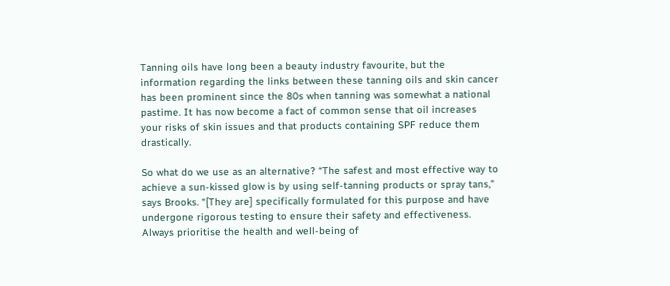Tanning oils have long been a beauty industry favourite, but the information regarding the links between these tanning oils and skin cancer has been prominent since the 80s when tanning was somewhat a national pastime. It has now become a fact of common sense that oil increases your risks of skin issues and that products containing SPF reduce them drastically.

So what do we use as an alternative? “The safest and most effective way to achieve a sun-kissed glow is by using self-tanning products or spray tans,” says Brooks. “[They are] specifically formulated for this purpose and have undergone rigorous testing to ensure their safety and effectiveness. Always prioritise the health and well-being of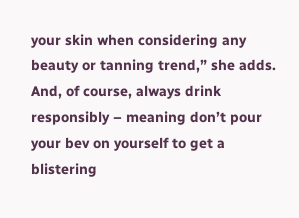your skin when considering any beauty or tanning trend,” she adds. And, of course, always drink responsibly – meaning don’t pour your bev on yourself to get a blistering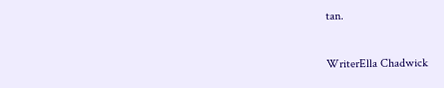tan.

WriterElla Chadwick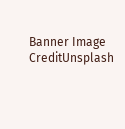Banner Image CreditUnsplash